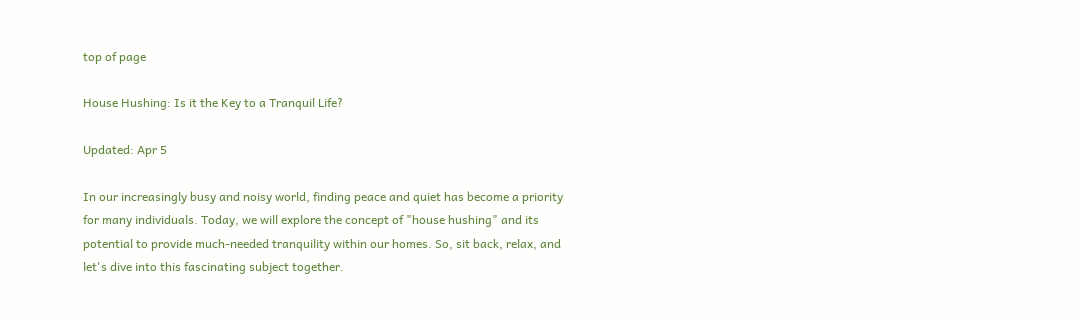top of page

House Hushing: Is it the Key to a Tranquil Life?

Updated: Apr 5

In our increasingly busy and noisy world, finding peace and quiet has become a priority for many individuals. Today, we will explore the concept of "house hushing" and its potential to provide much-needed tranquility within our homes. So, sit back, relax, and let's dive into this fascinating subject together.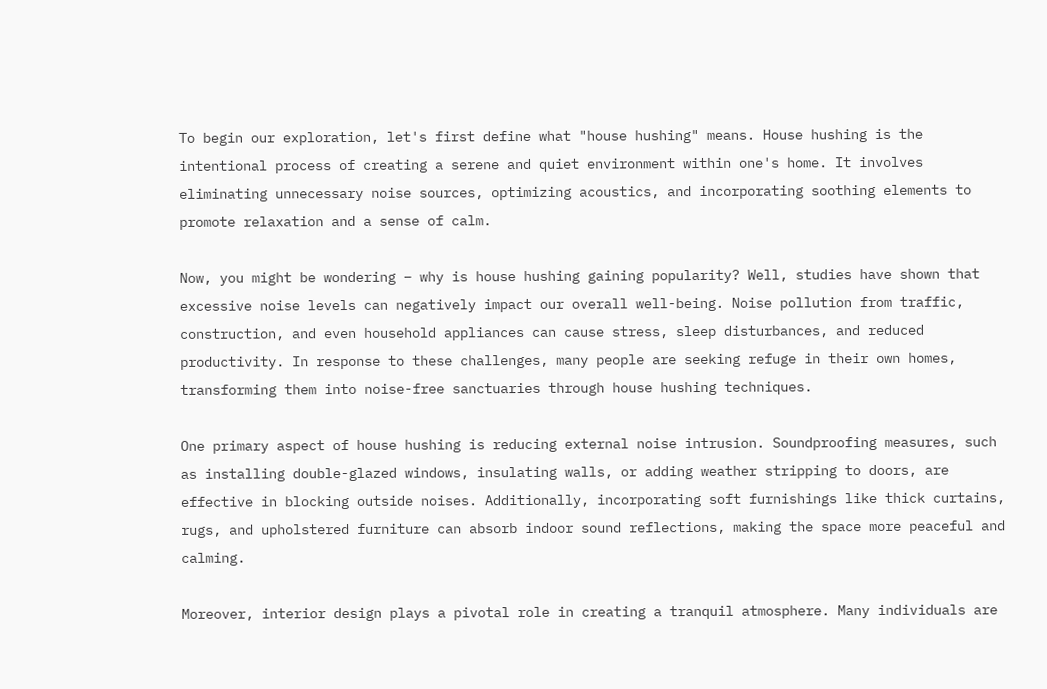To begin our exploration, let's first define what "house hushing" means. House hushing is the intentional process of creating a serene and quiet environment within one's home. It involves eliminating unnecessary noise sources, optimizing acoustics, and incorporating soothing elements to promote relaxation and a sense of calm.

Now, you might be wondering – why is house hushing gaining popularity? Well, studies have shown that excessive noise levels can negatively impact our overall well-being. Noise pollution from traffic, construction, and even household appliances can cause stress, sleep disturbances, and reduced productivity. In response to these challenges, many people are seeking refuge in their own homes, transforming them into noise-free sanctuaries through house hushing techniques.

One primary aspect of house hushing is reducing external noise intrusion. Soundproofing measures, such as installing double-glazed windows, insulating walls, or adding weather stripping to doors, are effective in blocking outside noises. Additionally, incorporating soft furnishings like thick curtains, rugs, and upholstered furniture can absorb indoor sound reflections, making the space more peaceful and calming.

Moreover, interior design plays a pivotal role in creating a tranquil atmosphere. Many individuals are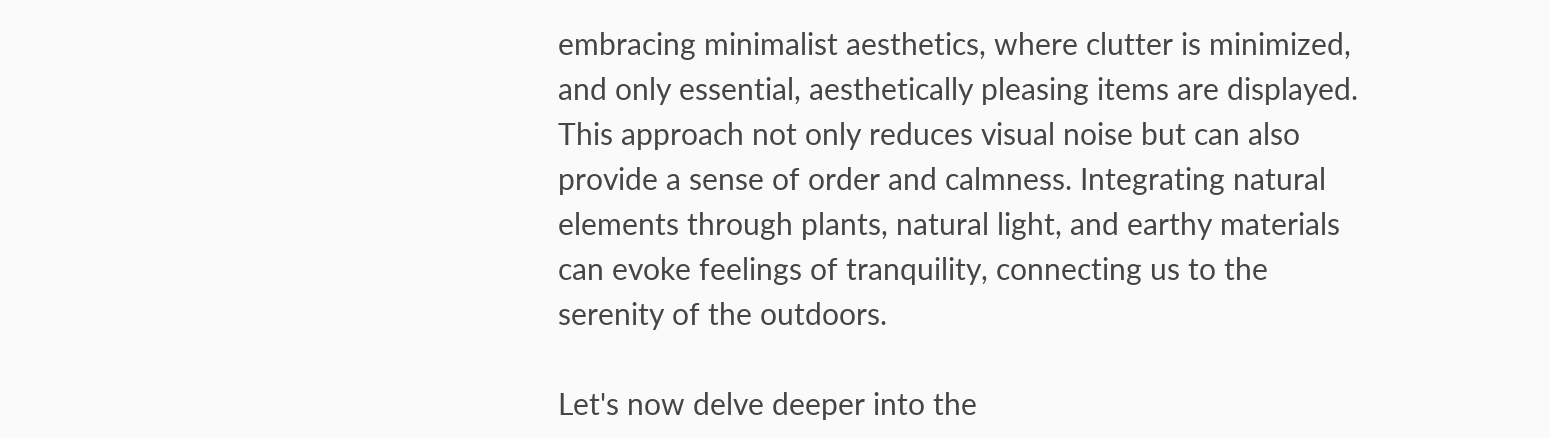embracing minimalist aesthetics, where clutter is minimized, and only essential, aesthetically pleasing items are displayed. This approach not only reduces visual noise but can also provide a sense of order and calmness. Integrating natural elements through plants, natural light, and earthy materials can evoke feelings of tranquility, connecting us to the serenity of the outdoors.

Let's now delve deeper into the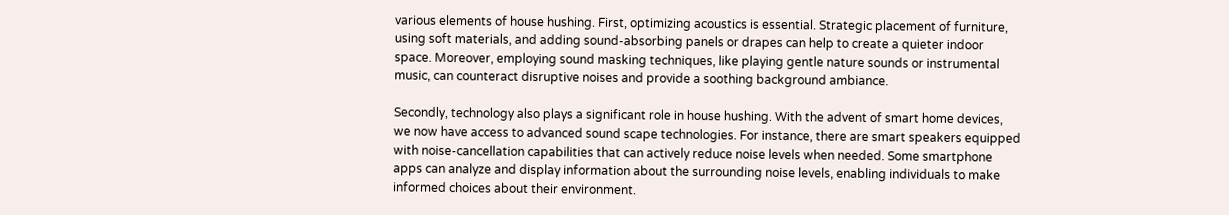various elements of house hushing. First, optimizing acoustics is essential. Strategic placement of furniture, using soft materials, and adding sound-absorbing panels or drapes can help to create a quieter indoor space. Moreover, employing sound masking techniques, like playing gentle nature sounds or instrumental music, can counteract disruptive noises and provide a soothing background ambiance.

Secondly, technology also plays a significant role in house hushing. With the advent of smart home devices, we now have access to advanced sound scape technologies. For instance, there are smart speakers equipped with noise-cancellation capabilities that can actively reduce noise levels when needed. Some smartphone apps can analyze and display information about the surrounding noise levels, enabling individuals to make informed choices about their environment.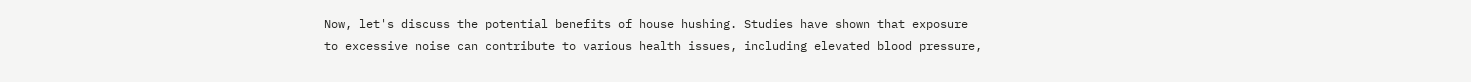Now, let's discuss the potential benefits of house hushing. Studies have shown that exposure to excessive noise can contribute to various health issues, including elevated blood pressure,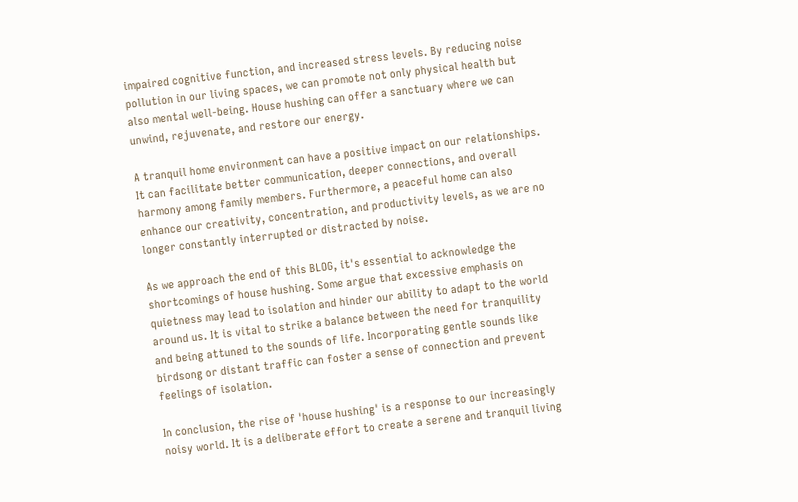impaired cognitive function, and increased stress levels. By reducing noise pollution in our living spaces, we can promote not only physical health but also mental well-being. House hushing can offer a sanctuary where we can unwind, rejuvenate, and restore our energy.

A tranquil home environment can have a positive impact on our relationships. It can facilitate better communication, deeper connections, and overall harmony among family members. Furthermore, a peaceful home can also enhance our creativity, concentration, and productivity levels, as we are no longer constantly interrupted or distracted by noise.

As we approach the end of this BLOG, it's essential to acknowledge the shortcomings of house hushing. Some argue that excessive emphasis on quietness may lead to isolation and hinder our ability to adapt to the world around us. It is vital to strike a balance between the need for tranquility and being attuned to the sounds of life. Incorporating gentle sounds like birdsong or distant traffic can foster a sense of connection and prevent feelings of isolation.

In conclusion, the rise of 'house hushing' is a response to our increasingly noisy world. It is a deliberate effort to create a serene and tranquil living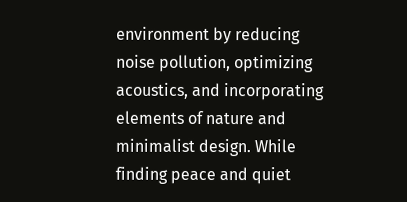environment by reducing noise pollution, optimizing acoustics, and incorporating elements of nature and minimalist design. While finding peace and quiet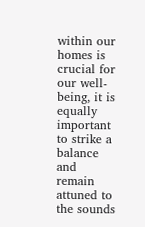within our homes is crucial for our well-being, it is equally important to strike a balance and remain attuned to the sounds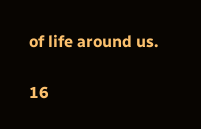of life around us.

16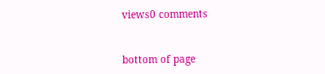views0 comments


bottom of page